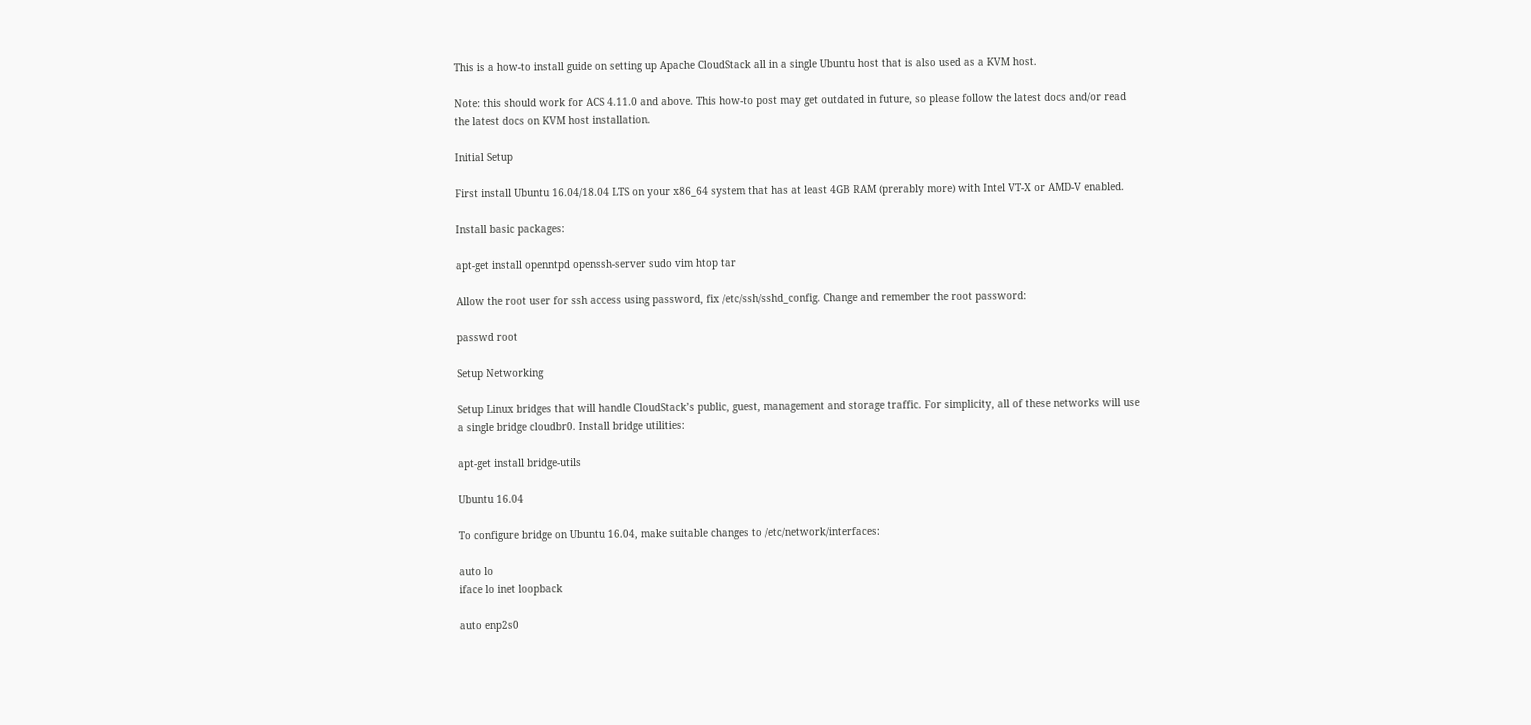This is a how-to install guide on setting up Apache CloudStack all in a single Ubuntu host that is also used as a KVM host.

Note: this should work for ACS 4.11.0 and above. This how-to post may get outdated in future, so please follow the latest docs and/or read the latest docs on KVM host installation.

Initial Setup

First install Ubuntu 16.04/18.04 LTS on your x86_64 system that has at least 4GB RAM (prerably more) with Intel VT-X or AMD-V enabled.

Install basic packages:

apt-get install openntpd openssh-server sudo vim htop tar

Allow the root user for ssh access using password, fix /etc/ssh/sshd_config. Change and remember the root password:

passwd root

Setup Networking

Setup Linux bridges that will handle CloudStack’s public, guest, management and storage traffic. For simplicity, all of these networks will use a single bridge cloudbr0. Install bridge utilities:

apt-get install bridge-utils

Ubuntu 16.04

To configure bridge on Ubuntu 16.04, make suitable changes to /etc/network/interfaces:

auto lo
iface lo inet loopback

auto enp2s0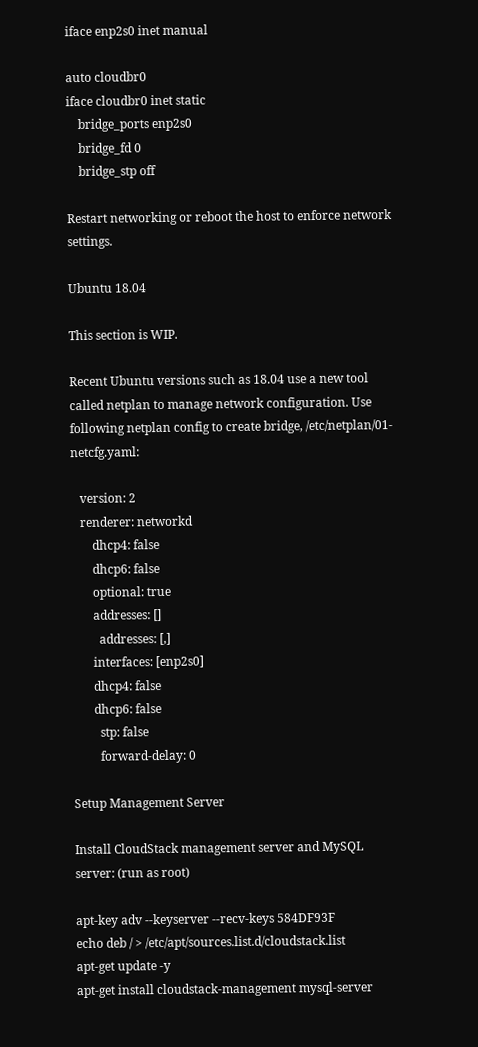iface enp2s0 inet manual

auto cloudbr0
iface cloudbr0 inet static
    bridge_ports enp2s0
    bridge_fd 0
    bridge_stp off

Restart networking or reboot the host to enforce network settings.

Ubuntu 18.04

This section is WIP.

Recent Ubuntu versions such as 18.04 use a new tool called netplan to manage network configuration. Use following netplan config to create bridge, /etc/netplan/01-netcfg.yaml:

   version: 2
   renderer: networkd
       dhcp4: false
       dhcp6: false
       optional: true
       addresses: []
         addresses: [,]
       interfaces: [enp2s0]
       dhcp4: false
       dhcp6: false
         stp: false
         forward-delay: 0

Setup Management Server

Install CloudStack management server and MySQL server: (run as root)

apt-key adv --keyserver --recv-keys 584DF93F
echo deb / > /etc/apt/sources.list.d/cloudstack.list
apt-get update -y
apt-get install cloudstack-management mysql-server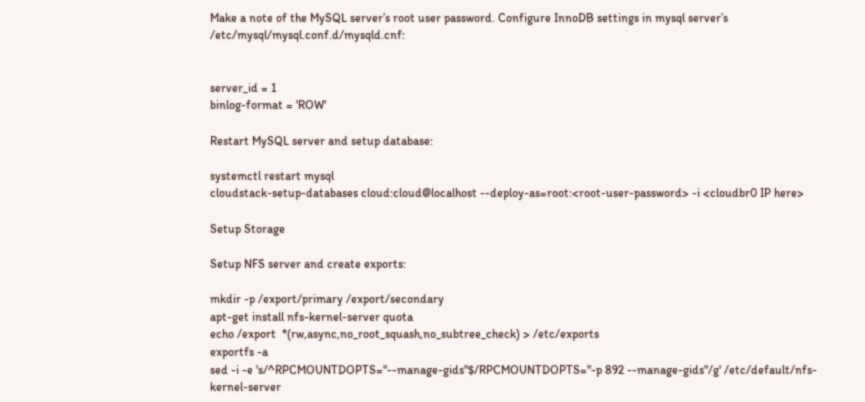Make a note of the MySQL server’s root user password. Configure InnoDB settings in mysql server’s /etc/mysql/mysql.conf.d/mysqld.cnf:


server_id = 1
binlog-format = 'ROW'

Restart MySQL server and setup database:

systemctl restart mysql
cloudstack-setup-databases cloud:cloud@localhost --deploy-as=root:<root-user-password> -i <cloudbr0 IP here>

Setup Storage

Setup NFS server and create exports:

mkdir -p /export/primary /export/secondary
apt-get install nfs-kernel-server quota
echo /export  *(rw,async,no_root_squash,no_subtree_check) > /etc/exports
exportfs -a
sed -i -e 's/^RPCMOUNTDOPTS="--manage-gids"$/RPCMOUNTDOPTS="-p 892 --manage-gids"/g' /etc/default/nfs-kernel-server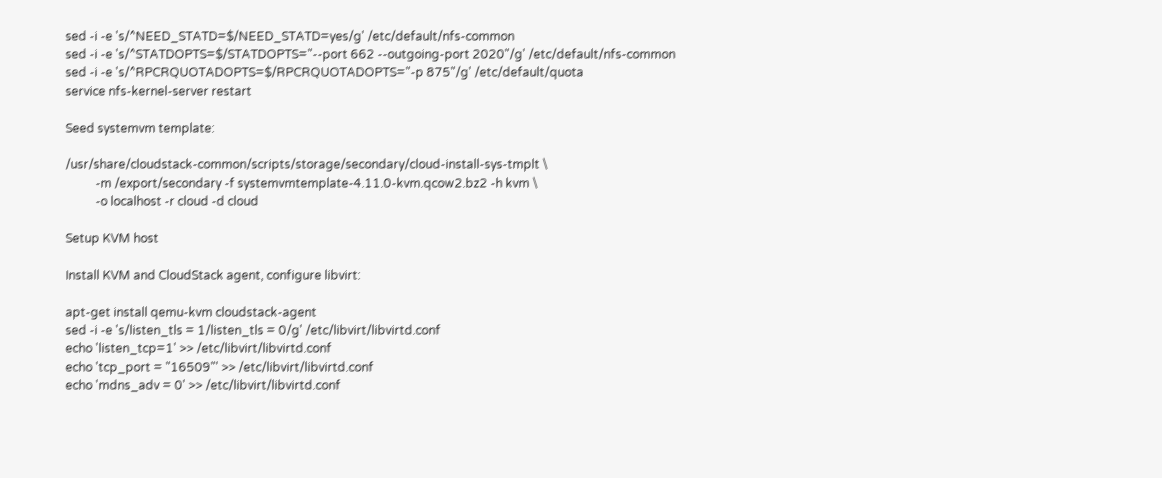sed -i -e 's/^NEED_STATD=$/NEED_STATD=yes/g' /etc/default/nfs-common
sed -i -e 's/^STATDOPTS=$/STATDOPTS="--port 662 --outgoing-port 2020"/g' /etc/default/nfs-common
sed -i -e 's/^RPCRQUOTADOPTS=$/RPCRQUOTADOPTS="-p 875"/g' /etc/default/quota
service nfs-kernel-server restart

Seed systemvm template:

/usr/share/cloudstack-common/scripts/storage/secondary/cloud-install-sys-tmplt \
          -m /export/secondary -f systemvmtemplate-4.11.0-kvm.qcow2.bz2 -h kvm \
          -o localhost -r cloud -d cloud

Setup KVM host

Install KVM and CloudStack agent, configure libvirt:

apt-get install qemu-kvm cloudstack-agent
sed -i -e 's/listen_tls = 1/listen_tls = 0/g' /etc/libvirt/libvirtd.conf
echo 'listen_tcp=1' >> /etc/libvirt/libvirtd.conf
echo 'tcp_port = "16509"' >> /etc/libvirt/libvirtd.conf
echo 'mdns_adv = 0' >> /etc/libvirt/libvirtd.conf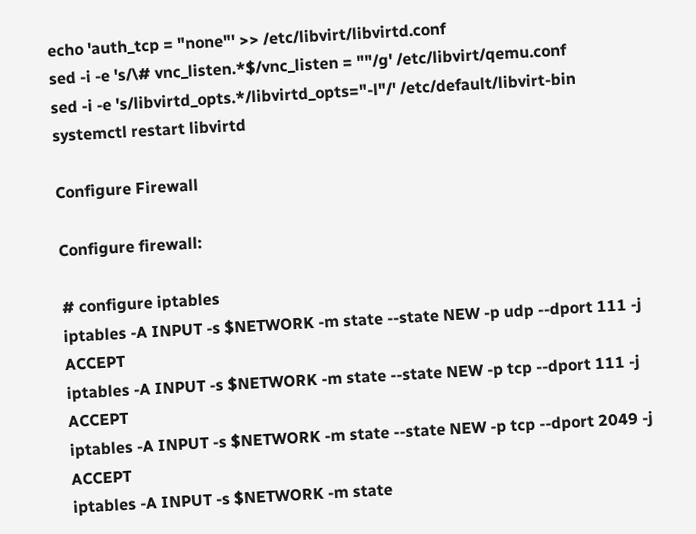echo 'auth_tcp = "none"' >> /etc/libvirt/libvirtd.conf
sed -i -e 's/\# vnc_listen.*$/vnc_listen = ""/g' /etc/libvirt/qemu.conf
sed -i -e 's/libvirtd_opts.*/libvirtd_opts="-l"/' /etc/default/libvirt-bin
systemctl restart libvirtd

Configure Firewall

Configure firewall:

# configure iptables
iptables -A INPUT -s $NETWORK -m state --state NEW -p udp --dport 111 -j ACCEPT
iptables -A INPUT -s $NETWORK -m state --state NEW -p tcp --dport 111 -j ACCEPT
iptables -A INPUT -s $NETWORK -m state --state NEW -p tcp --dport 2049 -j ACCEPT
iptables -A INPUT -s $NETWORK -m state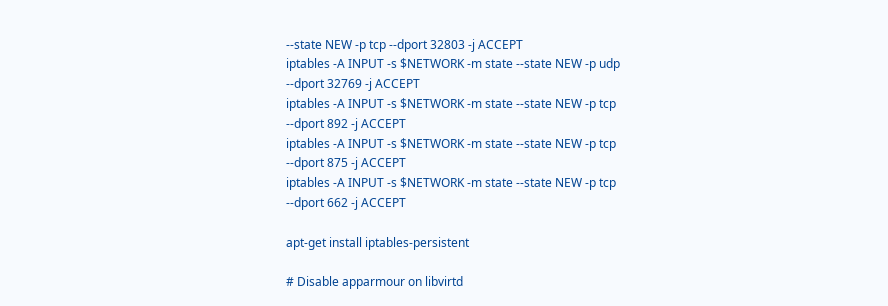--state NEW -p tcp --dport 32803 -j ACCEPT
iptables -A INPUT -s $NETWORK -m state --state NEW -p udp --dport 32769 -j ACCEPT
iptables -A INPUT -s $NETWORK -m state --state NEW -p tcp --dport 892 -j ACCEPT
iptables -A INPUT -s $NETWORK -m state --state NEW -p tcp --dport 875 -j ACCEPT
iptables -A INPUT -s $NETWORK -m state --state NEW -p tcp --dport 662 -j ACCEPT

apt-get install iptables-persistent

# Disable apparmour on libvirtd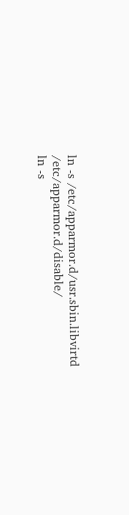ln -s /etc/apparmor.d/usr.sbin.libvirtd /etc/apparmor.d/disable/
ln -s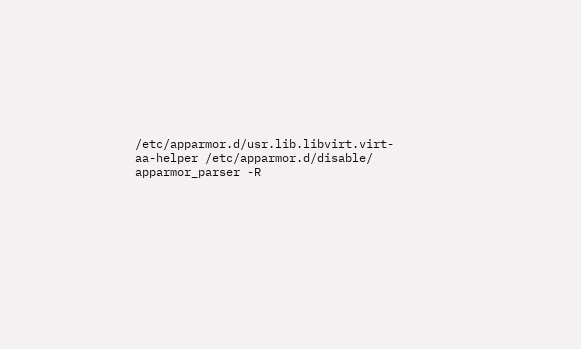/etc/apparmor.d/usr.lib.libvirt.virt-aa-helper /etc/apparmor.d/disable/
apparmor_parser -R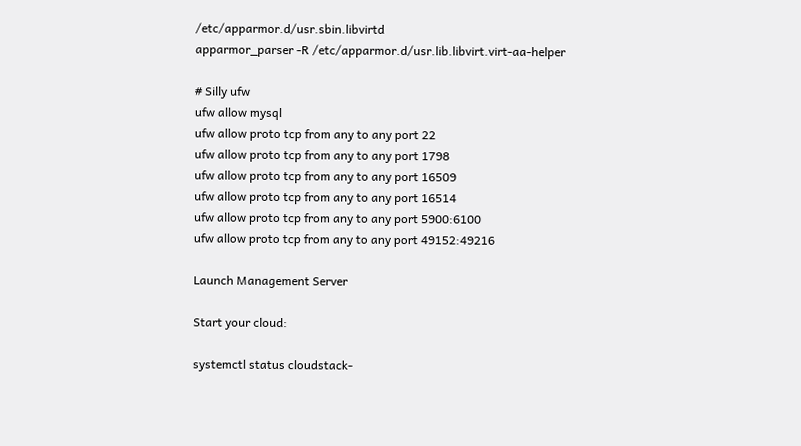/etc/apparmor.d/usr.sbin.libvirtd
apparmor_parser -R /etc/apparmor.d/usr.lib.libvirt.virt-aa-helper

# Silly ufw
ufw allow mysql
ufw allow proto tcp from any to any port 22
ufw allow proto tcp from any to any port 1798
ufw allow proto tcp from any to any port 16509
ufw allow proto tcp from any to any port 16514
ufw allow proto tcp from any to any port 5900:6100
ufw allow proto tcp from any to any port 49152:49216

Launch Management Server

Start your cloud:

systemctl status cloudstack-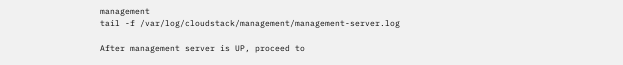management
tail -f /var/log/cloudstack/management/management-server.log

After management server is UP, proceed to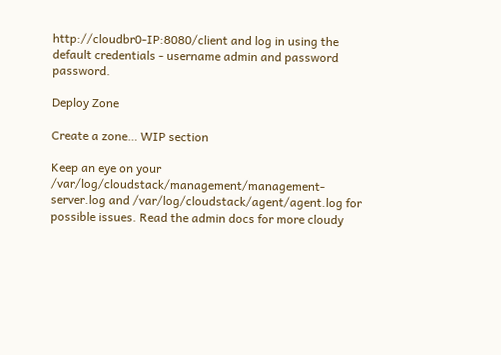http://cloudbr0-IP:8080/client and log in using the default credentials - username admin and password password.

Deploy Zone

Create a zone… WIP section

Keep an eye on your /var/log/cloudstack/management/management-server.log and /var/log/cloudstack/agent/agent.log for possible issues. Read the admin docs for more cloudy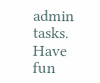admin tasks. Have fun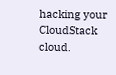hacking your CloudStack cloud.